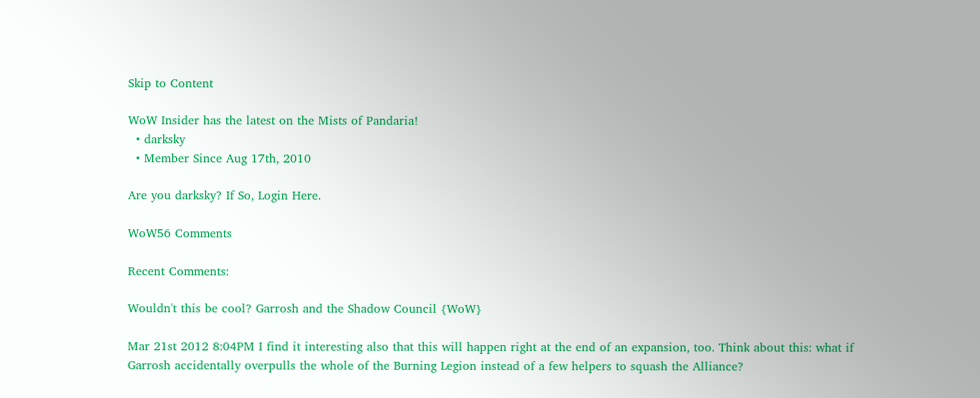Skip to Content

WoW Insider has the latest on the Mists of Pandaria!
  • darksky
  • Member Since Aug 17th, 2010

Are you darksky? If So, Login Here.

WoW56 Comments

Recent Comments:

Wouldn't this be cool? Garrosh and the Shadow Council {WoW}

Mar 21st 2012 8:04PM I find it interesting also that this will happen right at the end of an expansion, too. Think about this: what if Garrosh accidentally overpulls the whole of the Burning Legion instead of a few helpers to squash the Alliance?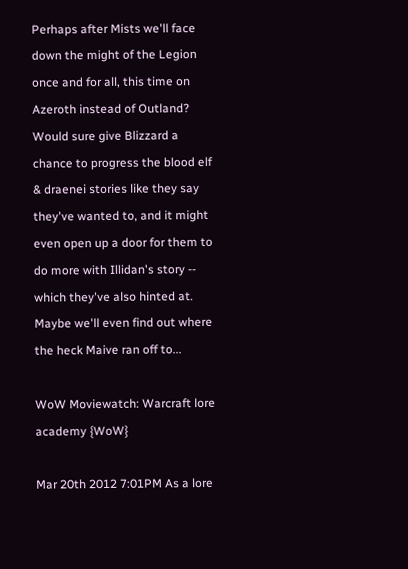Perhaps after Mists we'll face down the might of the Legion once and for all, this time on Azeroth instead of Outland? Would sure give Blizzard a chance to progress the blood elf & draenei stories like they say they've wanted to, and it might even open up a door for them to do more with Illidan's story -- which they've also hinted at. Maybe we'll even find out where the heck Maive ran off to...

WoW Moviewatch: Warcraft lore academy {WoW}

Mar 20th 2012 7:01PM As a lore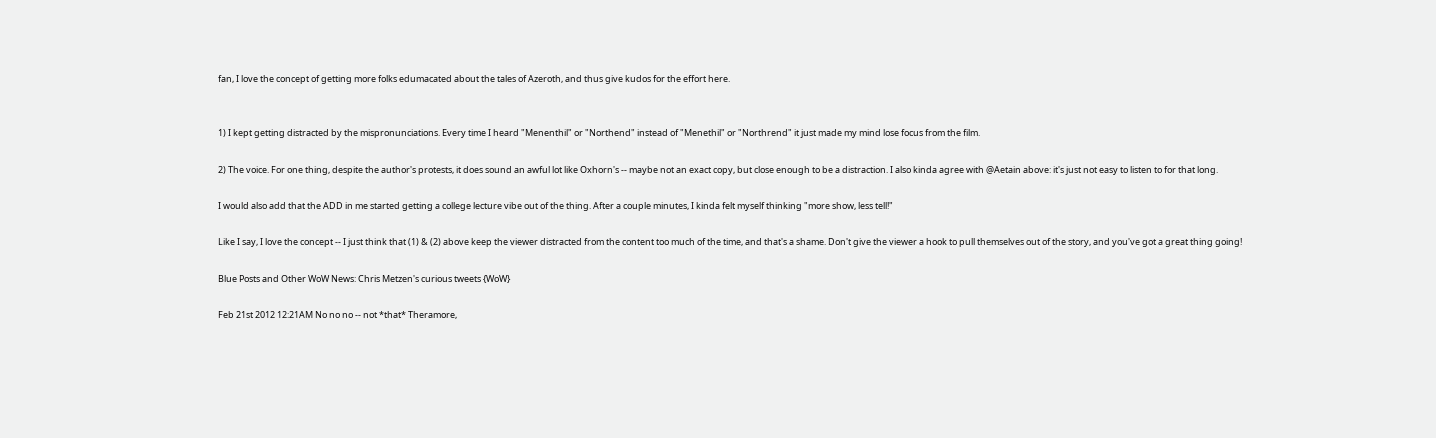fan, I love the concept of getting more folks edumacated about the tales of Azeroth, and thus give kudos for the effort here.


1) I kept getting distracted by the mispronunciations. Every time I heard "Menenthil" or "Northend" instead of "Menethil" or "Northrend" it just made my mind lose focus from the film.

2) The voice. For one thing, despite the author's protests, it does sound an awful lot like Oxhorn's -- maybe not an exact copy, but close enough to be a distraction. I also kinda agree with @Aetain above: it's just not easy to listen to for that long.

I would also add that the ADD in me started getting a college lecture vibe out of the thing. After a couple minutes, I kinda felt myself thinking "more show, less tell!"

Like I say, I love the concept -- I just think that (1) & (2) above keep the viewer distracted from the content too much of the time, and that's a shame. Don't give the viewer a hook to pull themselves out of the story, and you've got a great thing going!

Blue Posts and Other WoW News: Chris Metzen's curious tweets {WoW}

Feb 21st 2012 12:21AM No no no -- not *that* Theramore,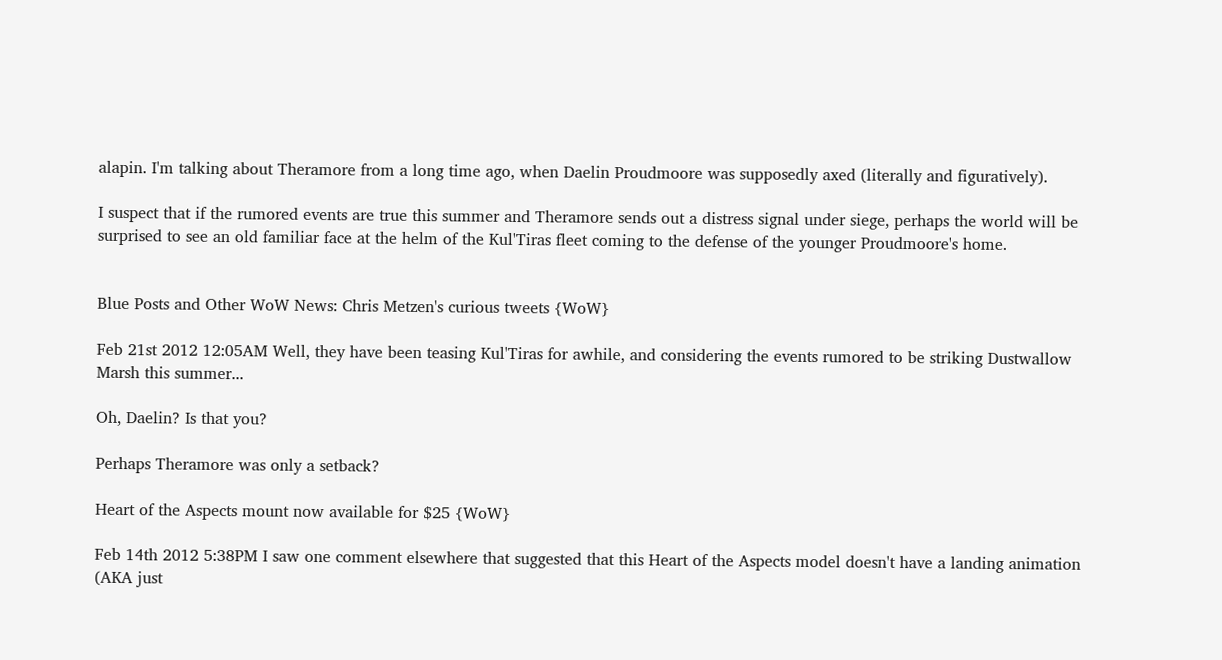alapin. I'm talking about Theramore from a long time ago, when Daelin Proudmoore was supposedly axed (literally and figuratively).

I suspect that if the rumored events are true this summer and Theramore sends out a distress signal under siege, perhaps the world will be surprised to see an old familiar face at the helm of the Kul'Tiras fleet coming to the defense of the younger Proudmoore's home.


Blue Posts and Other WoW News: Chris Metzen's curious tweets {WoW}

Feb 21st 2012 12:05AM Well, they have been teasing Kul'Tiras for awhile, and considering the events rumored to be striking Dustwallow Marsh this summer...

Oh, Daelin? Is that you?

Perhaps Theramore was only a setback?

Heart of the Aspects mount now available for $25 {WoW}

Feb 14th 2012 5:38PM I saw one comment elsewhere that suggested that this Heart of the Aspects model doesn't have a landing animation (AKA just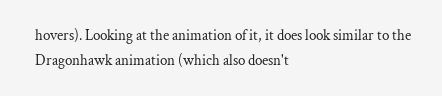hovers). Looking at the animation of it, it does look similar to the Dragonhawk animation (which also doesn't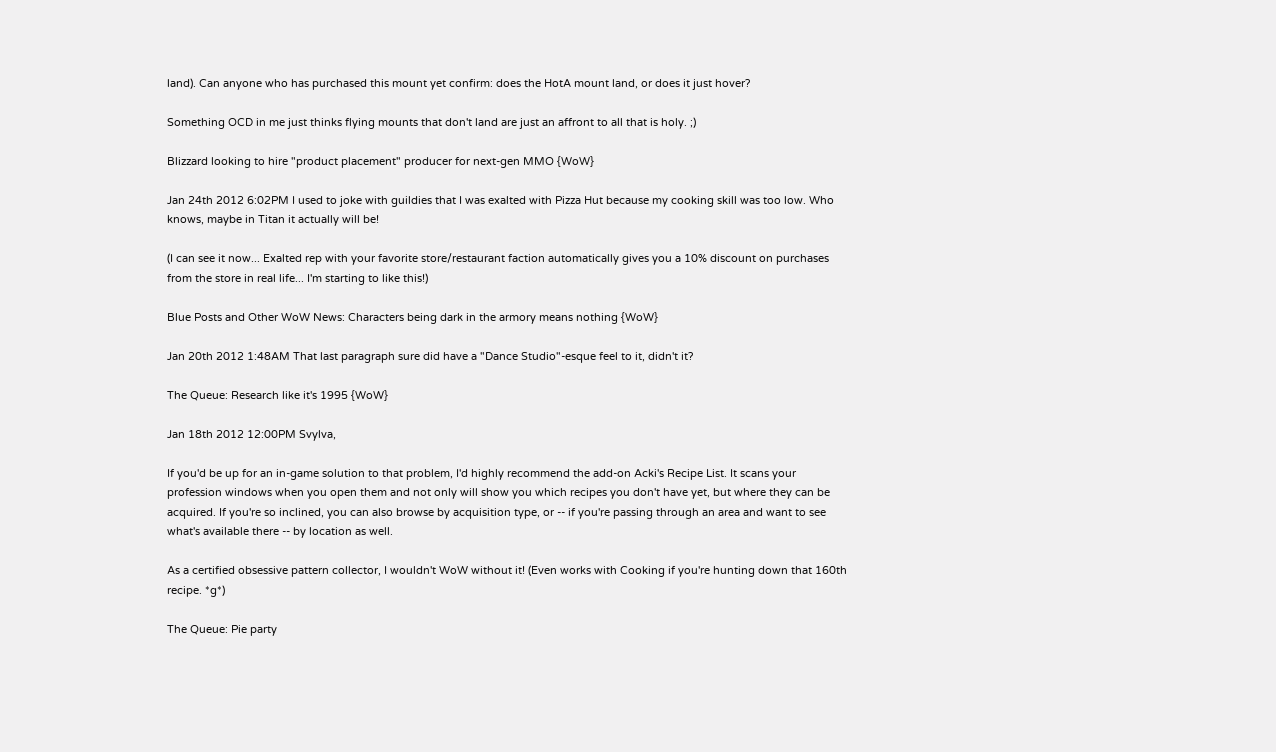land). Can anyone who has purchased this mount yet confirm: does the HotA mount land, or does it just hover?

Something OCD in me just thinks flying mounts that don't land are just an affront to all that is holy. ;)

Blizzard looking to hire "product placement" producer for next-gen MMO {WoW}

Jan 24th 2012 6:02PM I used to joke with guildies that I was exalted with Pizza Hut because my cooking skill was too low. Who knows, maybe in Titan it actually will be!

(I can see it now... Exalted rep with your favorite store/restaurant faction automatically gives you a 10% discount on purchases from the store in real life... I'm starting to like this!)

Blue Posts and Other WoW News: Characters being dark in the armory means nothing {WoW}

Jan 20th 2012 1:48AM That last paragraph sure did have a "Dance Studio"-esque feel to it, didn't it?

The Queue: Research like it's 1995 {WoW}

Jan 18th 2012 12:00PM Svylva,

If you'd be up for an in-game solution to that problem, I'd highly recommend the add-on Acki's Recipe List. It scans your profession windows when you open them and not only will show you which recipes you don't have yet, but where they can be acquired. If you're so inclined, you can also browse by acquisition type, or -- if you're passing through an area and want to see what's available there -- by location as well.

As a certified obsessive pattern collector, I wouldn't WoW without it! (Even works with Cooking if you're hunting down that 160th recipe. *g*)

The Queue: Pie party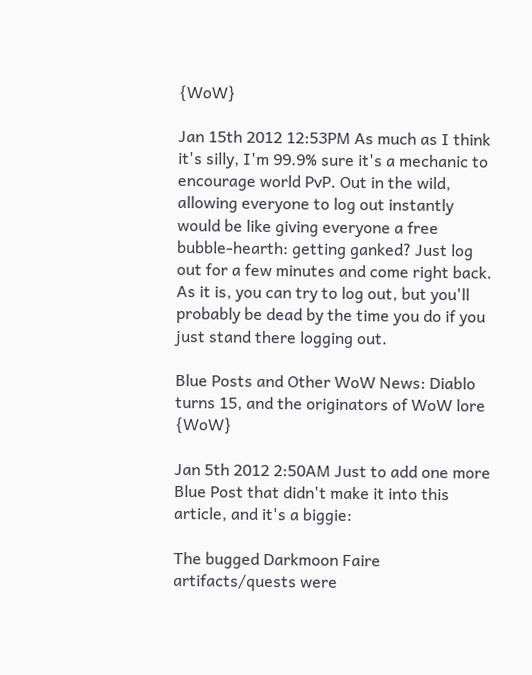{WoW}

Jan 15th 2012 12:53PM As much as I think it's silly, I'm 99.9% sure it's a mechanic to encourage world PvP. Out in the wild, allowing everyone to log out instantly would be like giving everyone a free bubble-hearth: getting ganked? Just log out for a few minutes and come right back. As it is, you can try to log out, but you'll probably be dead by the time you do if you just stand there logging out.

Blue Posts and Other WoW News: Diablo turns 15, and the originators of WoW lore {WoW}

Jan 5th 2012 2:50AM Just to add one more Blue Post that didn't make it into this article, and it's a biggie:

The bugged Darkmoon Faire artifacts/quests were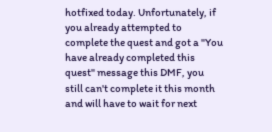hotfixed today. Unfortunately, if you already attempted to complete the quest and got a "You have already completed this quest" message this DMF, you still can't complete it this month and will have to wait for next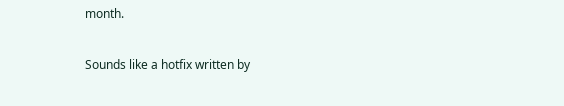month.

Sounds like a hotfix written by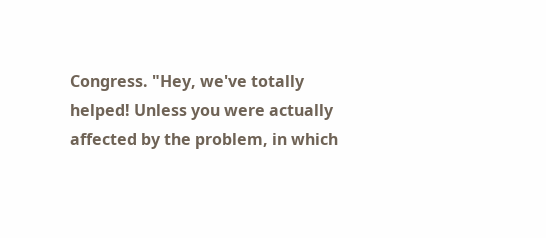Congress. "Hey, we've totally helped! Unless you were actually affected by the problem, in which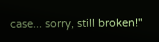case... sorry, still broken!"